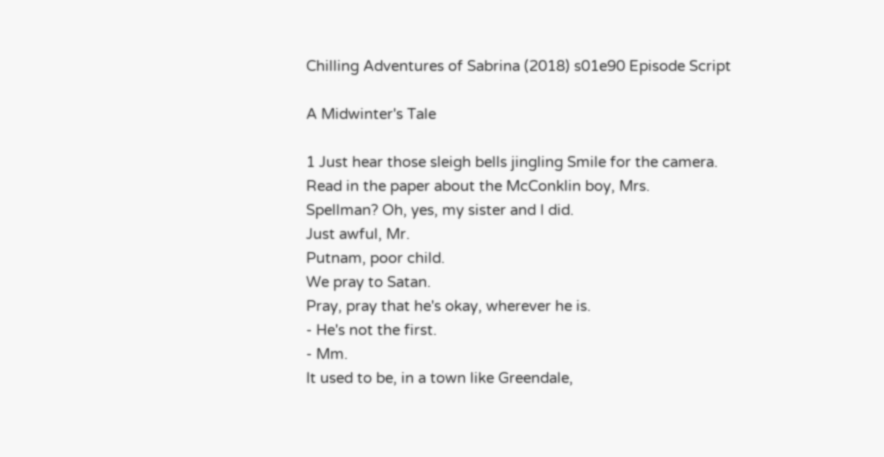Chilling Adventures of Sabrina (2018) s01e90 Episode Script

A Midwinter's Tale

1 Just hear those sleigh bells jingling Smile for the camera.
Read in the paper about the McConklin boy, Mrs.
Spellman? Oh, yes, my sister and I did.
Just awful, Mr.
Putnam, poor child.
We pray to Satan.
Pray, pray that he's okay, wherever he is.
- He's not the first.
- Mm.
It used to be, in a town like Greendale,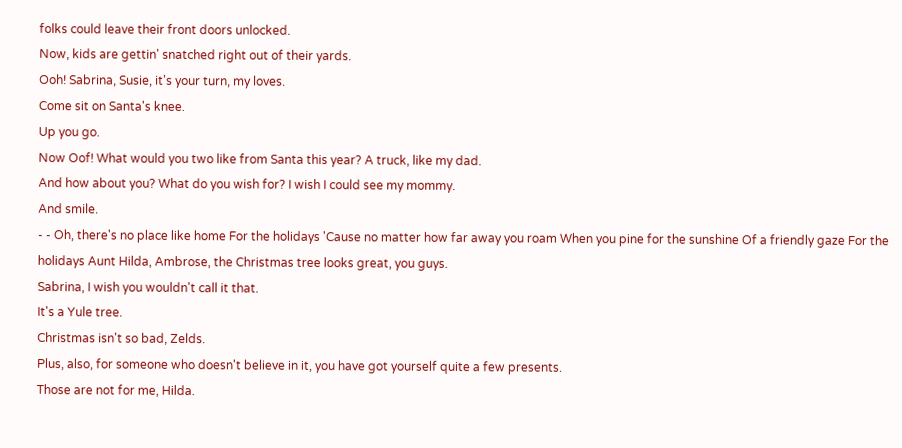folks could leave their front doors unlocked.
Now, kids are gettin' snatched right out of their yards.
Ooh! Sabrina, Susie, it's your turn, my loves.
Come sit on Santa's knee.
Up you go.
Now Oof! What would you two like from Santa this year? A truck, like my dad.
And how about you? What do you wish for? I wish I could see my mommy.
And smile.
- - Oh, there's no place like home For the holidays 'Cause no matter how far away you roam When you pine for the sunshine Of a friendly gaze For the holidays Aunt Hilda, Ambrose, the Christmas tree looks great, you guys.
Sabrina, I wish you wouldn't call it that.
It's a Yule tree.
Christmas isn't so bad, Zelds.
Plus, also, for someone who doesn't believe in it, you have got yourself quite a few presents.
Those are not for me, Hilda.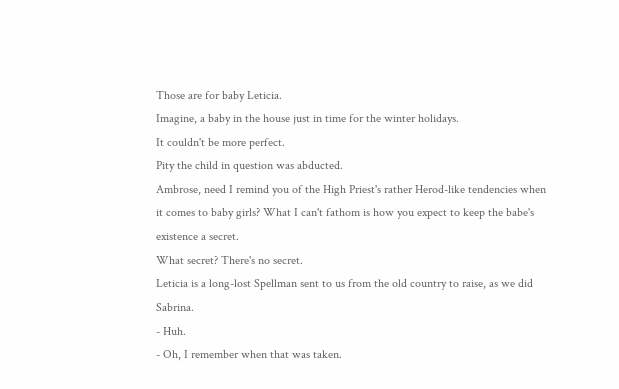Those are for baby Leticia.
Imagine, a baby in the house just in time for the winter holidays.
It couldn't be more perfect.
Pity the child in question was abducted.
Ambrose, need I remind you of the High Priest's rather Herod-like tendencies when it comes to baby girls? What I can't fathom is how you expect to keep the babe's existence a secret.
What secret? There's no secret.
Leticia is a long-lost Spellman sent to us from the old country to raise, as we did Sabrina.
- Huh.
- Oh, I remember when that was taken.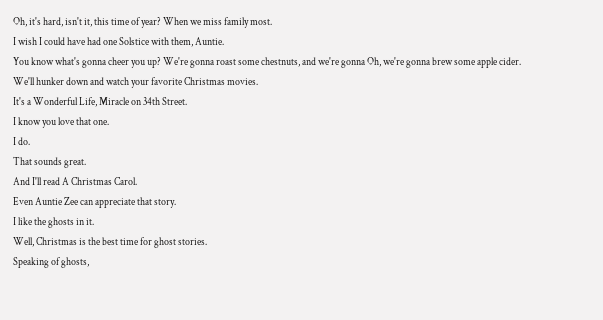Oh, it's hard, isn't it, this time of year? When we miss family most.
I wish I could have had one Solstice with them, Auntie.
You know what's gonna cheer you up? We're gonna roast some chestnuts, and we're gonna Oh, we're gonna brew some apple cider.
We'll hunker down and watch your favorite Christmas movies.
It's a Wonderful Life, Miracle on 34th Street.
I know you love that one.
I do.
That sounds great.
And I'll read A Christmas Carol.
Even Auntie Zee can appreciate that story.
I like the ghosts in it.
Well, Christmas is the best time for ghost stories.
Speaking of ghosts,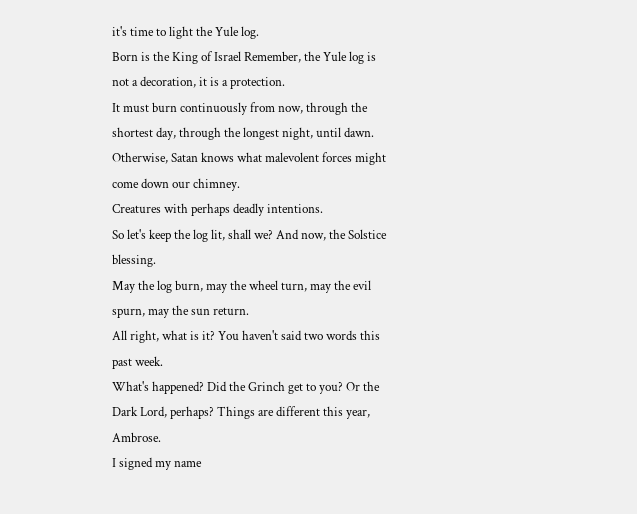it's time to light the Yule log.
Born is the King of Israel Remember, the Yule log is not a decoration, it is a protection.
It must burn continuously from now, through the shortest day, through the longest night, until dawn.
Otherwise, Satan knows what malevolent forces might come down our chimney.
Creatures with perhaps deadly intentions.
So let's keep the log lit, shall we? And now, the Solstice blessing.
May the log burn, may the wheel turn, may the evil spurn, may the sun return.
All right, what is it? You haven't said two words this past week.
What's happened? Did the Grinch get to you? Or the Dark Lord, perhaps? Things are different this year, Ambrose.
I signed my name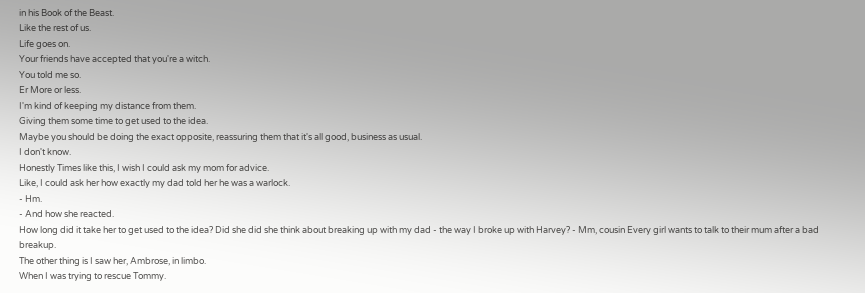in his Book of the Beast.
Like the rest of us.
Life goes on.
Your friends have accepted that you're a witch.
You told me so.
Er More or less.
I'm kind of keeping my distance from them.
Giving them some time to get used to the idea.
Maybe you should be doing the exact opposite, reassuring them that it's all good, business as usual.
I don't know.
Honestly Times like this, I wish I could ask my mom for advice.
Like, I could ask her how exactly my dad told her he was a warlock.
- Hm.
- And how she reacted.
How long did it take her to get used to the idea? Did she did she think about breaking up with my dad - the way I broke up with Harvey? - Mm, cousin Every girl wants to talk to their mum after a bad breakup.
The other thing is I saw her, Ambrose, in limbo.
When I was trying to rescue Tommy.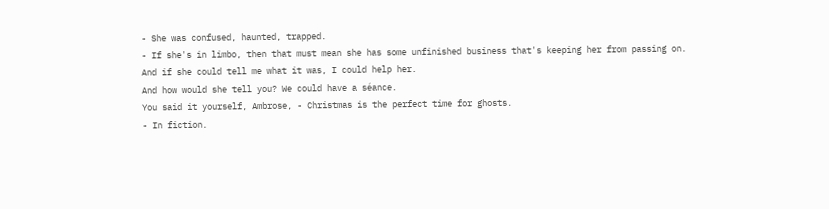- She was confused, haunted, trapped.
- If she's in limbo, then that must mean she has some unfinished business that's keeping her from passing on.
And if she could tell me what it was, I could help her.
And how would she tell you? We could have a séance.
You said it yourself, Ambrose, - Christmas is the perfect time for ghosts.
- In fiction.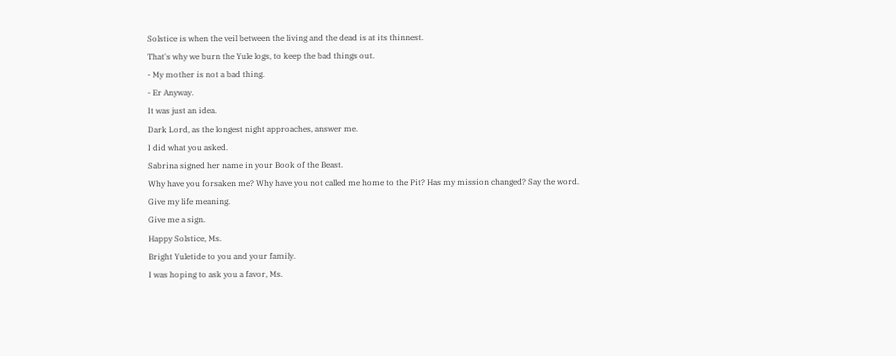Solstice is when the veil between the living and the dead is at its thinnest.
That's why we burn the Yule logs, to keep the bad things out.
- My mother is not a bad thing.
- Er Anyway.
It was just an idea.
Dark Lord, as the longest night approaches, answer me.
I did what you asked.
Sabrina signed her name in your Book of the Beast.
Why have you forsaken me? Why have you not called me home to the Pit? Has my mission changed? Say the word.
Give my life meaning.
Give me a sign.
Happy Solstice, Ms.
Bright Yuletide to you and your family.
I was hoping to ask you a favor, Ms.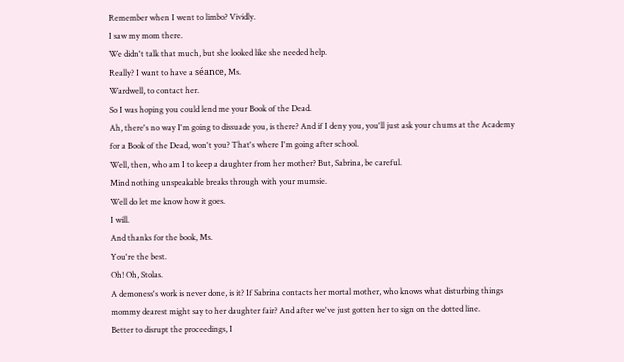Remember when I went to limbo? Vividly.
I saw my mom there.
We didn't talk that much, but she looked like she needed help.
Really? I want to have a séance, Ms.
Wardwell, to contact her.
So I was hoping you could lend me your Book of the Dead.
Ah, there's no way I'm going to dissuade you, is there? And if I deny you, you'll just ask your chums at the Academy for a Book of the Dead, won't you? That's where I'm going after school.
Well, then, who am I to keep a daughter from her mother? But, Sabrina, be careful.
Mind nothing unspeakable breaks through with your mumsie.
Well do let me know how it goes.
I will.
And thanks for the book, Ms.
You're the best.
Oh! Oh, Stolas.
A demoness's work is never done, is it? If Sabrina contacts her mortal mother, who knows what disturbing things mommy dearest might say to her daughter fair? And after we've just gotten her to sign on the dotted line.
Better to disrupt the proceedings, I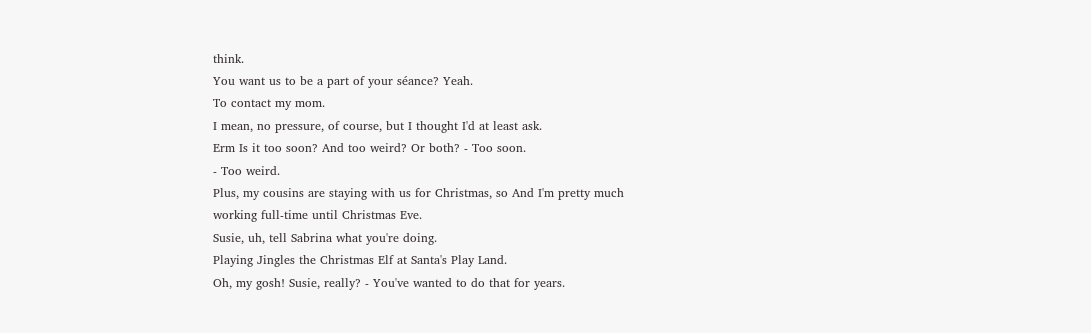think.
You want us to be a part of your séance? Yeah.
To contact my mom.
I mean, no pressure, of course, but I thought I'd at least ask.
Erm Is it too soon? And too weird? Or both? - Too soon.
- Too weird.
Plus, my cousins are staying with us for Christmas, so And I'm pretty much working full-time until Christmas Eve.
Susie, uh, tell Sabrina what you're doing.
Playing Jingles the Christmas Elf at Santa's Play Land.
Oh, my gosh! Susie, really? - You've wanted to do that for years.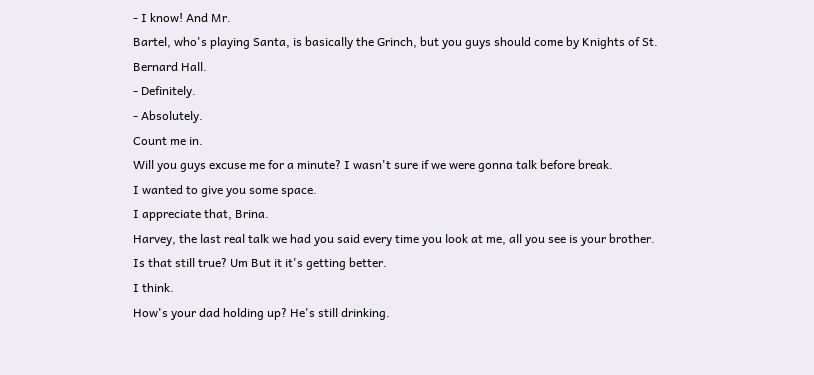- I know! And Mr.
Bartel, who's playing Santa, is basically the Grinch, but you guys should come by Knights of St.
Bernard Hall.
- Definitely.
- Absolutely.
Count me in.
Will you guys excuse me for a minute? I wasn't sure if we were gonna talk before break.
I wanted to give you some space.
I appreciate that, Brina.
Harvey, the last real talk we had you said every time you look at me, all you see is your brother.
Is that still true? Um But it it's getting better.
I think.
How's your dad holding up? He's still drinking.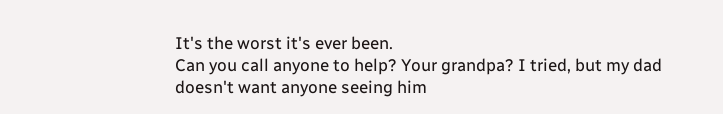It's the worst it's ever been.
Can you call anyone to help? Your grandpa? I tried, but my dad doesn't want anyone seeing him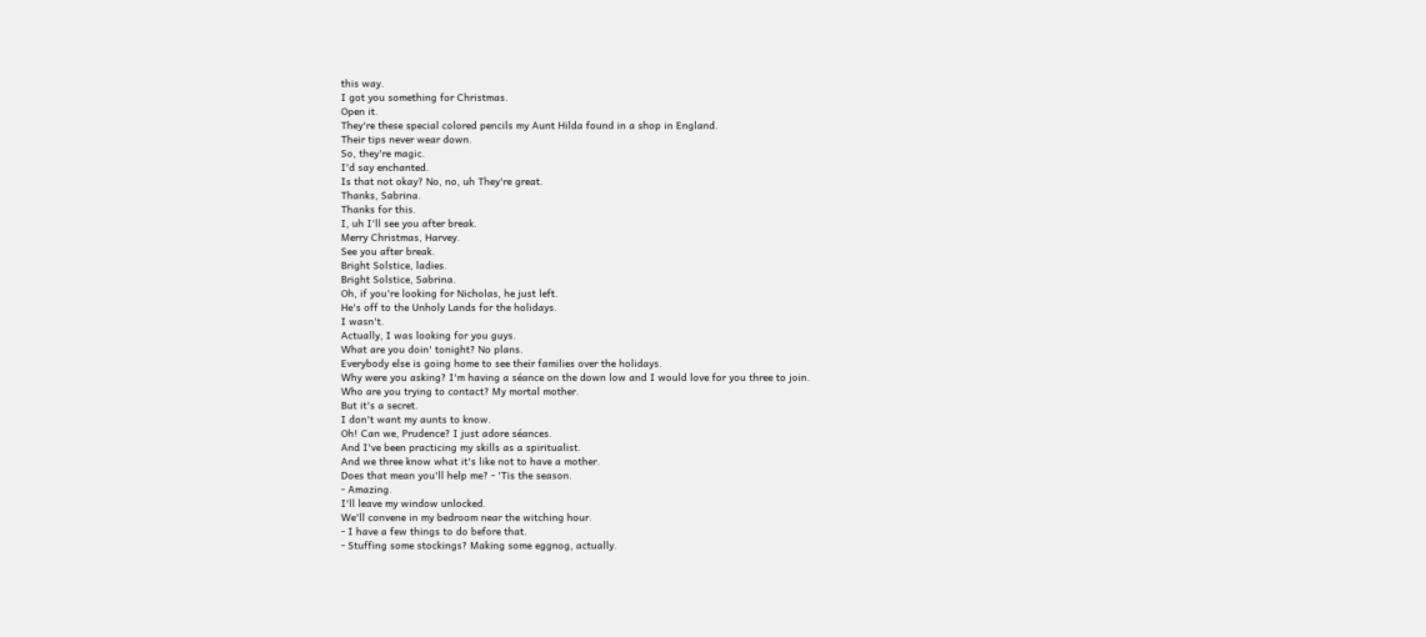this way.
I got you something for Christmas.
Open it.
They're these special colored pencils my Aunt Hilda found in a shop in England.
Their tips never wear down.
So, they're magic.
I'd say enchanted.
Is that not okay? No, no, uh They're great.
Thanks, Sabrina.
Thanks for this.
I, uh I'll see you after break.
Merry Christmas, Harvey.
See you after break.
Bright Solstice, ladies.
Bright Solstice, Sabrina.
Oh, if you're looking for Nicholas, he just left.
He's off to the Unholy Lands for the holidays.
I wasn't.
Actually, I was looking for you guys.
What are you doin' tonight? No plans.
Everybody else is going home to see their families over the holidays.
Why were you asking? I'm having a séance on the down low and I would love for you three to join.
Who are you trying to contact? My mortal mother.
But it's a secret.
I don't want my aunts to know.
Oh! Can we, Prudence? I just adore séances.
And I've been practicing my skills as a spiritualist.
And we three know what it's like not to have a mother.
Does that mean you'll help me? - 'Tis the season.
- Amazing.
I'll leave my window unlocked.
We'll convene in my bedroom near the witching hour.
- I have a few things to do before that.
- Stuffing some stockings? Making some eggnog, actually.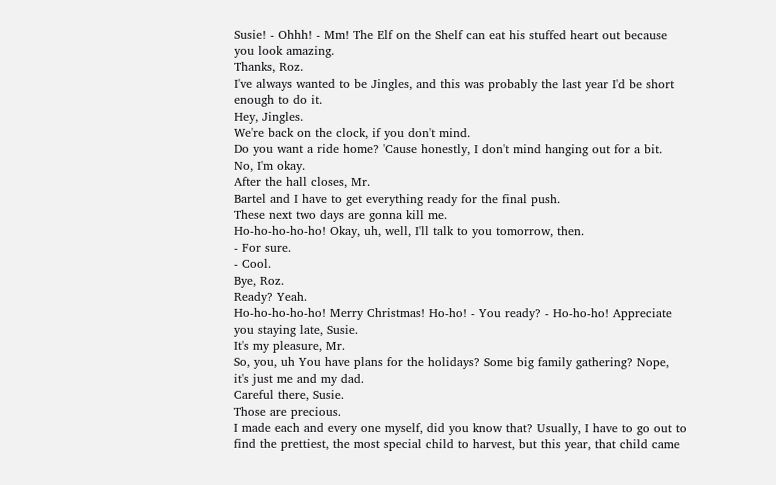Susie! - Ohhh! - Mm! The Elf on the Shelf can eat his stuffed heart out because you look amazing.
Thanks, Roz.
I've always wanted to be Jingles, and this was probably the last year I'd be short enough to do it.
Hey, Jingles.
We're back on the clock, if you don't mind.
Do you want a ride home? 'Cause honestly, I don't mind hanging out for a bit.
No, I'm okay.
After the hall closes, Mr.
Bartel and I have to get everything ready for the final push.
These next two days are gonna kill me.
Ho-ho-ho-ho-ho! Okay, uh, well, I'll talk to you tomorrow, then.
- For sure.
- Cool.
Bye, Roz.
Ready? Yeah.
Ho-ho-ho-ho-ho! Merry Christmas! Ho-ho! - You ready? - Ho-ho-ho! Appreciate you staying late, Susie.
It's my pleasure, Mr.
So, you, uh You have plans for the holidays? Some big family gathering? Nope, it's just me and my dad.
Careful there, Susie.
Those are precious.
I made each and every one myself, did you know that? Usually, I have to go out to find the prettiest, the most special child to harvest, but this year, that child came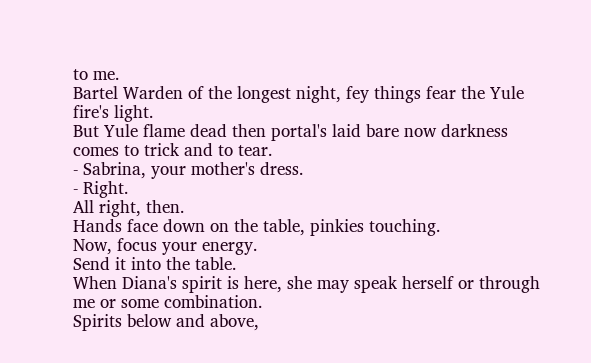to me.
Bartel Warden of the longest night, fey things fear the Yule fire's light.
But Yule flame dead then portal's laid bare now darkness comes to trick and to tear.
- Sabrina, your mother's dress.
- Right.
All right, then.
Hands face down on the table, pinkies touching.
Now, focus your energy.
Send it into the table.
When Diana's spirit is here, she may speak herself or through me or some combination.
Spirits below and above,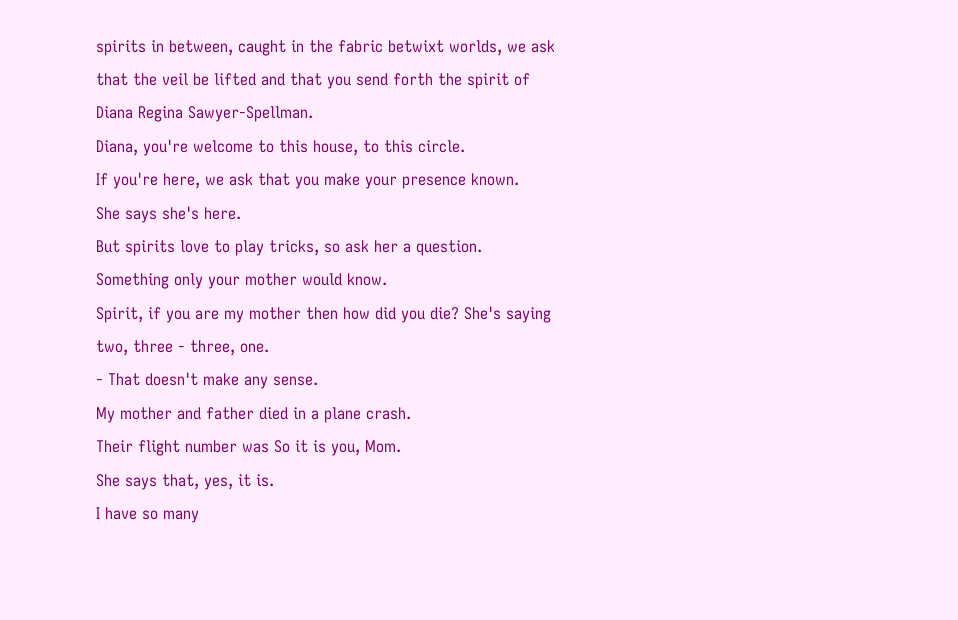spirits in between, caught in the fabric betwixt worlds, we ask that the veil be lifted and that you send forth the spirit of Diana Regina Sawyer-Spellman.
Diana, you're welcome to this house, to this circle.
If you're here, we ask that you make your presence known.
She says she's here.
But spirits love to play tricks, so ask her a question.
Something only your mother would know.
Spirit, if you are my mother then how did you die? She's saying two, three - three, one.
- That doesn't make any sense.
My mother and father died in a plane crash.
Their flight number was So it is you, Mom.
She says that, yes, it is.
I have so many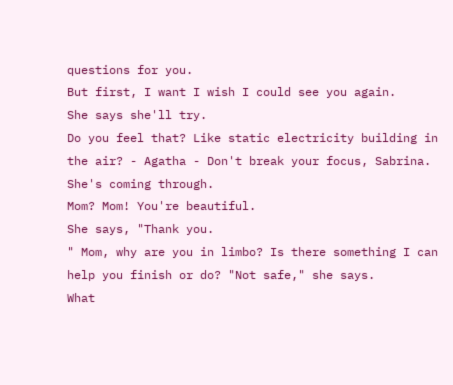questions for you.
But first, I want I wish I could see you again.
She says she'll try.
Do you feel that? Like static electricity building in the air? - Agatha - Don't break your focus, Sabrina.
She's coming through.
Mom? Mom! You're beautiful.
She says, "Thank you.
" Mom, why are you in limbo? Is there something I can help you finish or do? "Not safe," she says.
What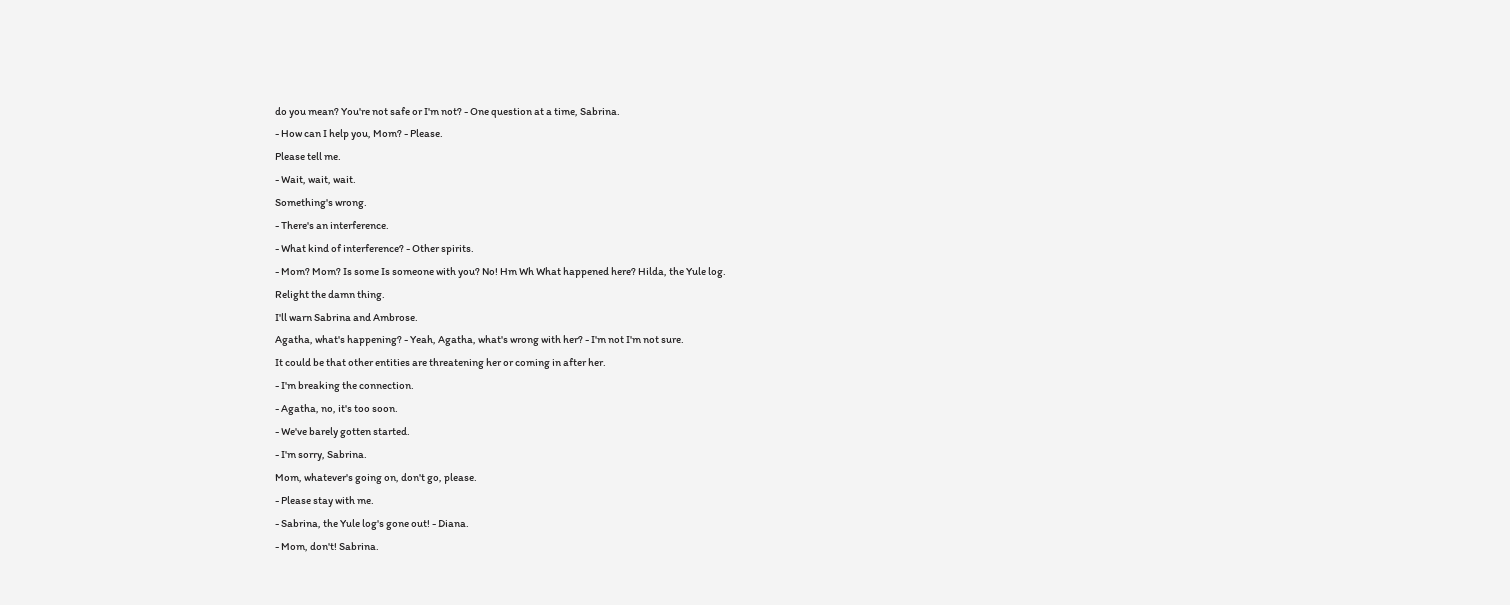do you mean? You're not safe or I'm not? - One question at a time, Sabrina.
- How can I help you, Mom? - Please.
Please tell me.
- Wait, wait, wait.
Something's wrong.
- There's an interference.
- What kind of interference? - Other spirits.
- Mom? Mom? Is some Is someone with you? No! Hm Wh What happened here? Hilda, the Yule log.
Relight the damn thing.
I'll warn Sabrina and Ambrose.
Agatha, what's happening? - Yeah, Agatha, what's wrong with her? - I'm not I'm not sure.
It could be that other entities are threatening her or coming in after her.
- I'm breaking the connection.
- Agatha, no, it's too soon.
- We've barely gotten started.
- I'm sorry, Sabrina.
Mom, whatever's going on, don't go, please.
- Please stay with me.
- Sabrina, the Yule log's gone out! - Diana.
- Mom, don't! Sabrina.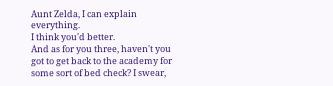Aunt Zelda, I can explain everything.
I think you'd better.
And as for you three, haven't you got to get back to the academy for some sort of bed check? I swear,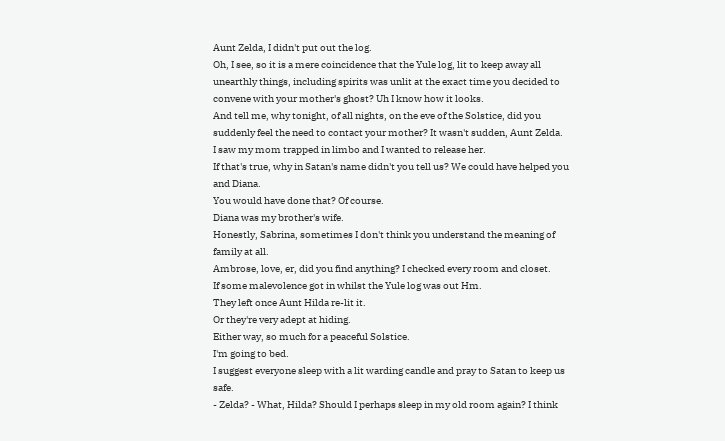Aunt Zelda, I didn't put out the log.
Oh, I see, so it is a mere coincidence that the Yule log, lit to keep away all unearthly things, including spirits was unlit at the exact time you decided to convene with your mother's ghost? Uh I know how it looks.
And tell me, why tonight, of all nights, on the eve of the Solstice, did you suddenly feel the need to contact your mother? It wasn't sudden, Aunt Zelda.
I saw my mom trapped in limbo and I wanted to release her.
If that's true, why in Satan's name didn't you tell us? We could have helped you and Diana.
You would have done that? Of course.
Diana was my brother's wife.
Honestly, Sabrina, sometimes I don't think you understand the meaning of family at all.
Ambrose, love, er, did you find anything? I checked every room and closet.
If some malevolence got in whilst the Yule log was out Hm.
They left once Aunt Hilda re-lit it.
Or they're very adept at hiding.
Either way, so much for a peaceful Solstice.
I'm going to bed.
I suggest everyone sleep with a lit warding candle and pray to Satan to keep us safe.
- Zelda? - What, Hilda? Should I perhaps sleep in my old room again? I think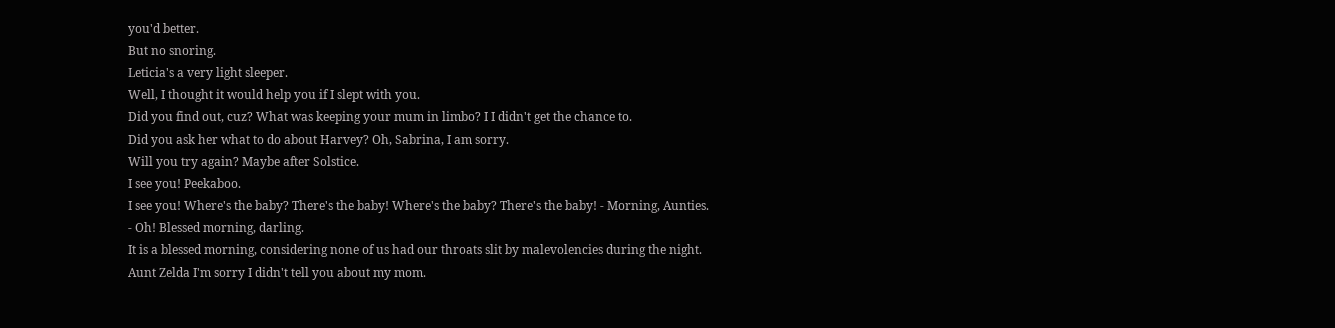you'd better.
But no snoring.
Leticia's a very light sleeper.
Well, I thought it would help you if I slept with you.
Did you find out, cuz? What was keeping your mum in limbo? I I didn't get the chance to.
Did you ask her what to do about Harvey? Oh, Sabrina, I am sorry.
Will you try again? Maybe after Solstice.
I see you! Peekaboo.
I see you! Where's the baby? There's the baby! Where's the baby? There's the baby! - Morning, Aunties.
- Oh! Blessed morning, darling.
It is a blessed morning, considering none of us had our throats slit by malevolencies during the night.
Aunt Zelda I'm sorry I didn't tell you about my mom.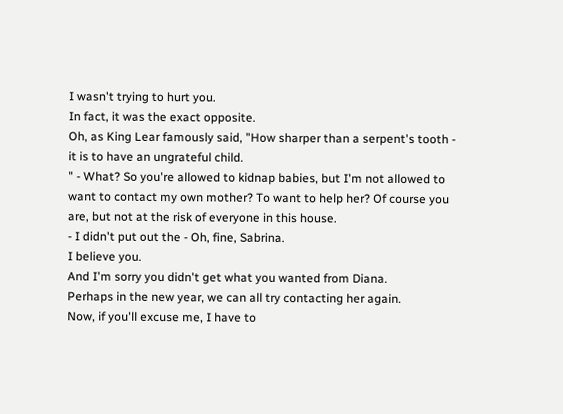I wasn't trying to hurt you.
In fact, it was the exact opposite.
Oh, as King Lear famously said, "How sharper than a serpent's tooth - it is to have an ungrateful child.
" - What? So you're allowed to kidnap babies, but I'm not allowed to want to contact my own mother? To want to help her? Of course you are, but not at the risk of everyone in this house.
- I didn't put out the - Oh, fine, Sabrina.
I believe you.
And I'm sorry you didn't get what you wanted from Diana.
Perhaps in the new year, we can all try contacting her again.
Now, if you'll excuse me, I have to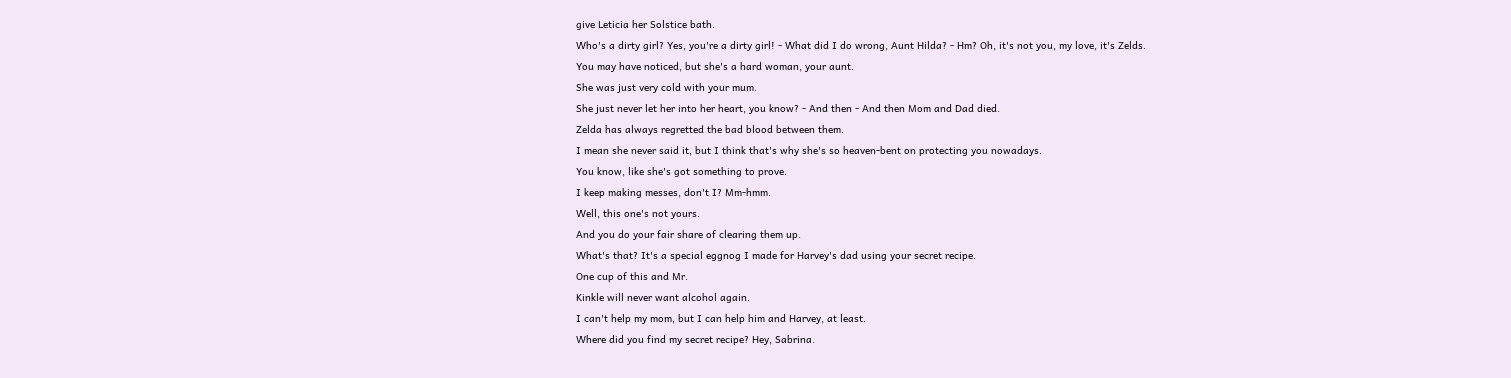give Leticia her Solstice bath.
Who's a dirty girl? Yes, you're a dirty girl! - What did I do wrong, Aunt Hilda? - Hm? Oh, it's not you, my love, it's Zelds.
You may have noticed, but she's a hard woman, your aunt.
She was just very cold with your mum.
She just never let her into her heart, you know? - And then - And then Mom and Dad died.
Zelda has always regretted the bad blood between them.
I mean she never said it, but I think that's why she's so heaven-bent on protecting you nowadays.
You know, like she's got something to prove.
I keep making messes, don't I? Mm-hmm.
Well, this one's not yours.
And you do your fair share of clearing them up.
What's that? It's a special eggnog I made for Harvey's dad using your secret recipe.
One cup of this and Mr.
Kinkle will never want alcohol again.
I can't help my mom, but I can help him and Harvey, at least.
Where did you find my secret recipe? Hey, Sabrina.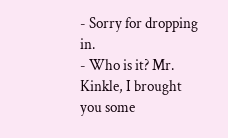- Sorry for dropping in.
- Who is it? Mr.
Kinkle, I brought you some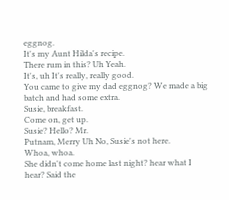eggnog.
It's my Aunt Hilda's recipe.
There rum in this? Uh Yeah.
It's, uh It's really, really good.
You came to give my dad eggnog? We made a big batch and had some extra.
Susie, breakfast.
Come on, get up.
Susie? Hello? Mr.
Putnam, Merry Uh No, Susie's not here.
Whoa, whoa.
She didn't come home last night? hear what I hear? Said the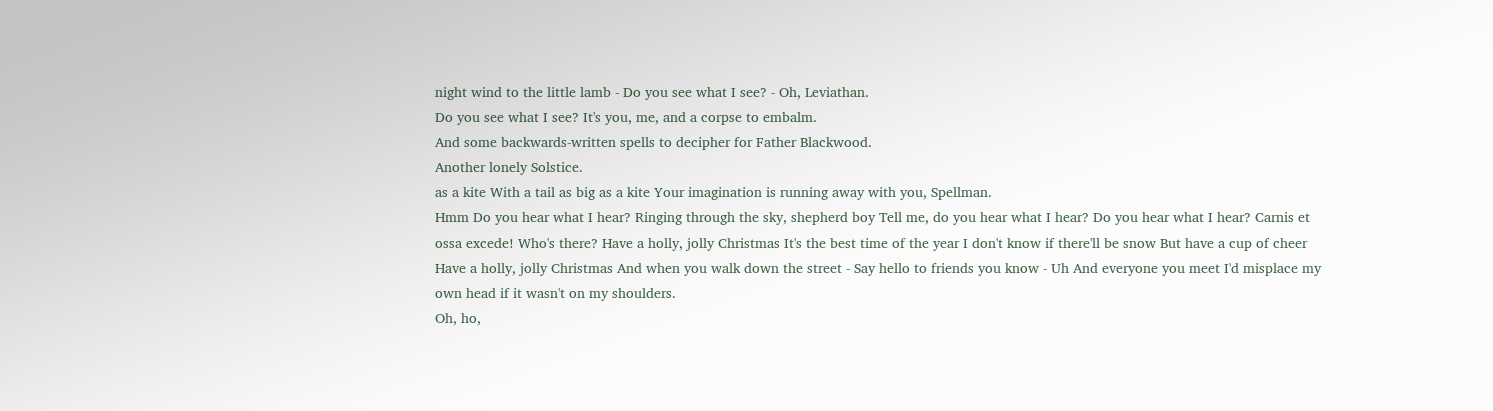night wind to the little lamb - Do you see what I see? - Oh, Leviathan.
Do you see what I see? It's you, me, and a corpse to embalm.
And some backwards-written spells to decipher for Father Blackwood.
Another lonely Solstice.
as a kite With a tail as big as a kite Your imagination is running away with you, Spellman.
Hmm Do you hear what I hear? Ringing through the sky, shepherd boy Tell me, do you hear what I hear? Do you hear what I hear? Carnis et ossa excede! Who's there? Have a holly, jolly Christmas It's the best time of the year I don't know if there'll be snow But have a cup of cheer Have a holly, jolly Christmas And when you walk down the street - Say hello to friends you know - Uh And everyone you meet I'd misplace my own head if it wasn't on my shoulders.
Oh, ho,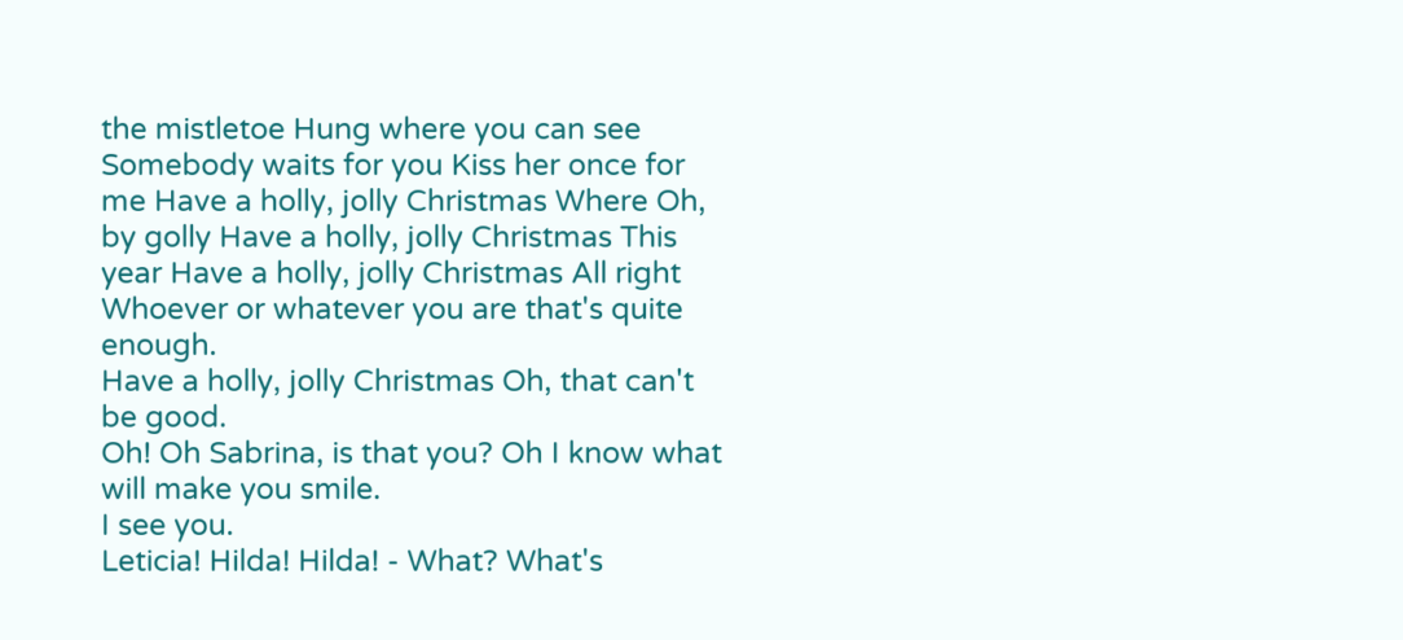the mistletoe Hung where you can see Somebody waits for you Kiss her once for me Have a holly, jolly Christmas Where Oh, by golly Have a holly, jolly Christmas This year Have a holly, jolly Christmas All right Whoever or whatever you are that's quite enough.
Have a holly, jolly Christmas Oh, that can't be good.
Oh! Oh Sabrina, is that you? Oh I know what will make you smile.
I see you.
Leticia! Hilda! Hilda! - What? What's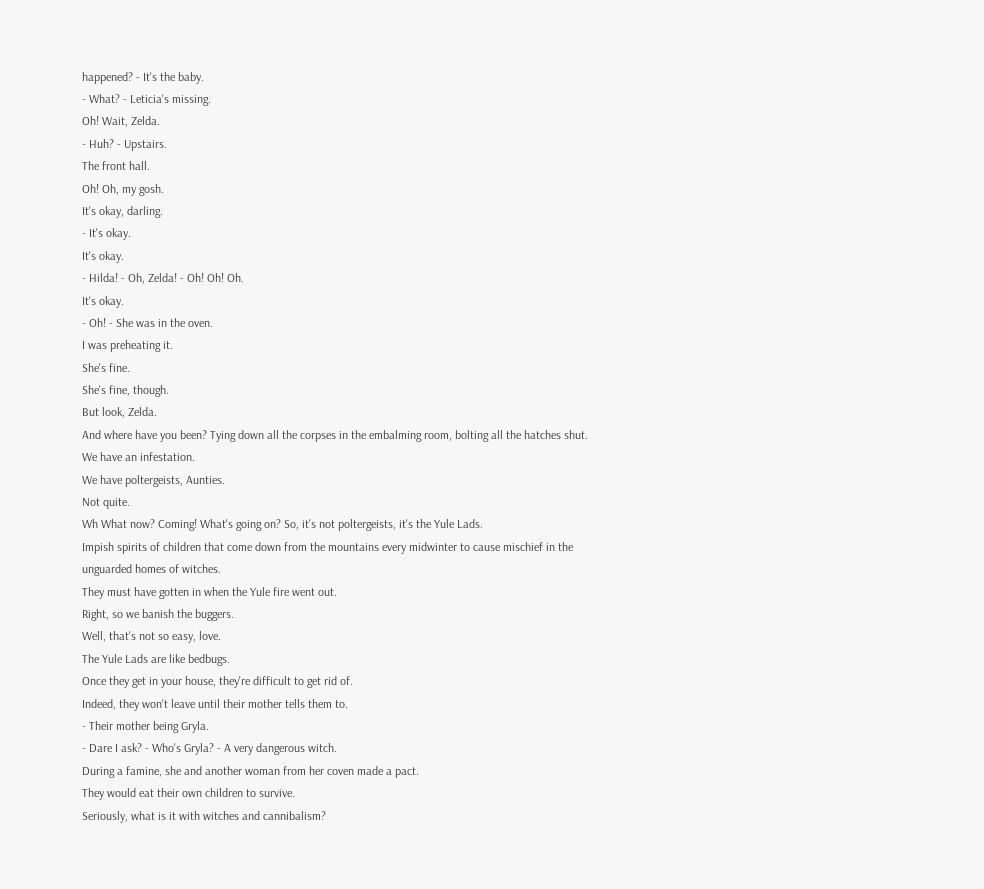happened? - It's the baby.
- What? - Leticia's missing.
Oh! Wait, Zelda.
- Huh? - Upstairs.
The front hall.
Oh! Oh, my gosh.
It's okay, darling.
- It's okay.
It's okay.
- Hilda! - Oh, Zelda! - Oh! Oh! Oh.
It's okay.
- Oh! - She was in the oven.
I was preheating it.
She's fine.
She's fine, though.
But look, Zelda.
And where have you been? Tying down all the corpses in the embalming room, bolting all the hatches shut.
We have an infestation.
We have poltergeists, Aunties.
Not quite.
Wh What now? Coming! What's going on? So, it's not poltergeists, it's the Yule Lads.
Impish spirits of children that come down from the mountains every midwinter to cause mischief in the unguarded homes of witches.
They must have gotten in when the Yule fire went out.
Right, so we banish the buggers.
Well, that's not so easy, love.
The Yule Lads are like bedbugs.
Once they get in your house, they're difficult to get rid of.
Indeed, they won't leave until their mother tells them to.
- Their mother being Gryla.
- Dare I ask? - Who's Gryla? - A very dangerous witch.
During a famine, she and another woman from her coven made a pact.
They would eat their own children to survive.
Seriously, what is it with witches and cannibalism?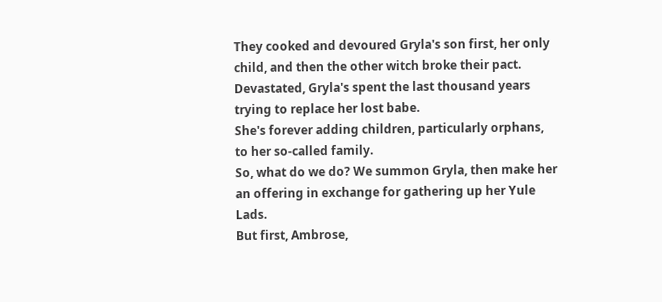They cooked and devoured Gryla's son first, her only child, and then the other witch broke their pact.
Devastated, Gryla's spent the last thousand years trying to replace her lost babe.
She's forever adding children, particularly orphans, to her so-called family.
So, what do we do? We summon Gryla, then make her an offering in exchange for gathering up her Yule Lads.
But first, Ambrose,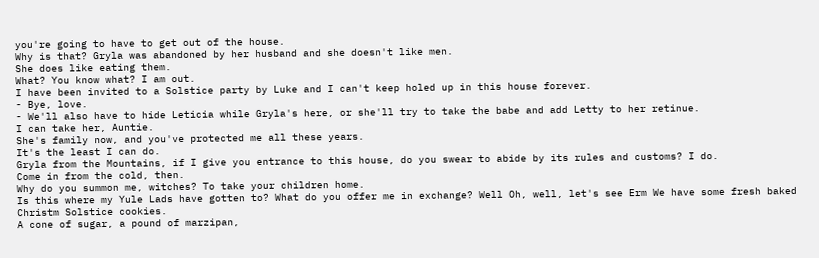you're going to have to get out of the house.
Why is that? Gryla was abandoned by her husband and she doesn't like men.
She does like eating them.
What? You know what? I am out.
I have been invited to a Solstice party by Luke and I can't keep holed up in this house forever.
- Bye, love.
- We'll also have to hide Leticia while Gryla's here, or she'll try to take the babe and add Letty to her retinue.
I can take her, Auntie.
She's family now, and you've protected me all these years.
It's the least I can do.
Gryla from the Mountains, if I give you entrance to this house, do you swear to abide by its rules and customs? I do.
Come in from the cold, then.
Why do you summon me, witches? To take your children home.
Is this where my Yule Lads have gotten to? What do you offer me in exchange? Well Oh, well, let's see Erm We have some fresh baked Christm Solstice cookies.
A cone of sugar, a pound of marzipan,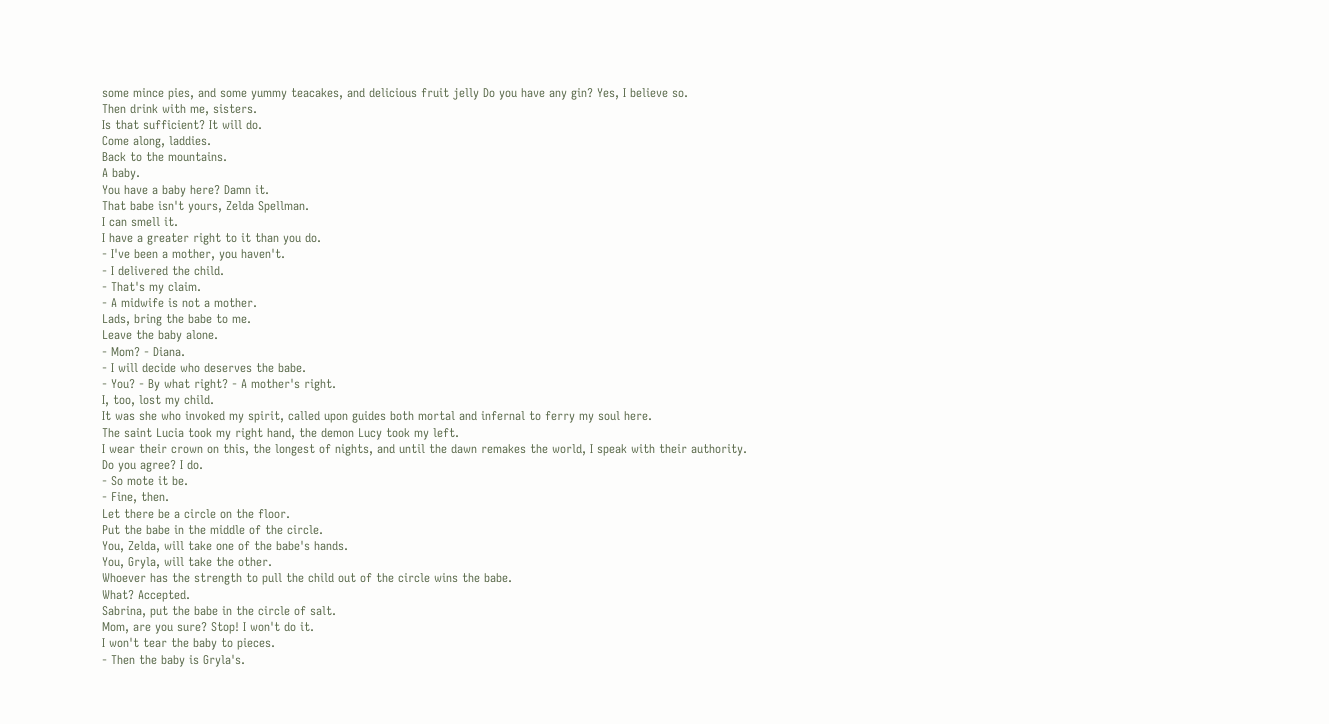some mince pies, and some yummy teacakes, and delicious fruit jelly Do you have any gin? Yes, I believe so.
Then drink with me, sisters.
Is that sufficient? It will do.
Come along, laddies.
Back to the mountains.
A baby.
You have a baby here? Damn it.
That babe isn't yours, Zelda Spellman.
I can smell it.
I have a greater right to it than you do.
- I've been a mother, you haven't.
- I delivered the child.
- That's my claim.
- A midwife is not a mother.
Lads, bring the babe to me.
Leave the baby alone.
- Mom? - Diana.
- I will decide who deserves the babe.
- You? - By what right? - A mother's right.
I, too, lost my child.
It was she who invoked my spirit, called upon guides both mortal and infernal to ferry my soul here.
The saint Lucia took my right hand, the demon Lucy took my left.
I wear their crown on this, the longest of nights, and until the dawn remakes the world, I speak with their authority.
Do you agree? I do.
- So mote it be.
- Fine, then.
Let there be a circle on the floor.
Put the babe in the middle of the circle.
You, Zelda, will take one of the babe's hands.
You, Gryla, will take the other.
Whoever has the strength to pull the child out of the circle wins the babe.
What? Accepted.
Sabrina, put the babe in the circle of salt.
Mom, are you sure? Stop! I won't do it.
I won't tear the baby to pieces.
- Then the baby is Gryla's.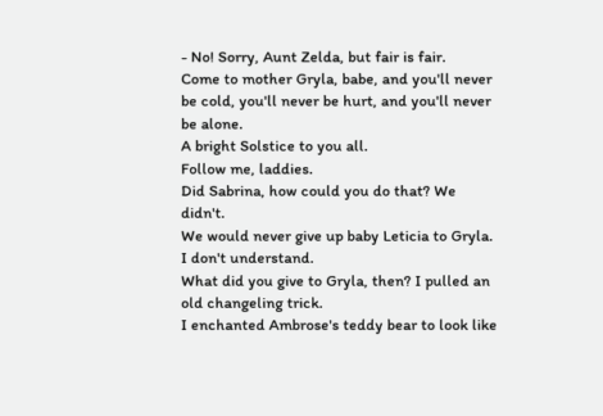- No! Sorry, Aunt Zelda, but fair is fair.
Come to mother Gryla, babe, and you'll never be cold, you'll never be hurt, and you'll never be alone.
A bright Solstice to you all.
Follow me, laddies.
Did Sabrina, how could you do that? We didn't.
We would never give up baby Leticia to Gryla.
I don't understand.
What did you give to Gryla, then? I pulled an old changeling trick.
I enchanted Ambrose's teddy bear to look like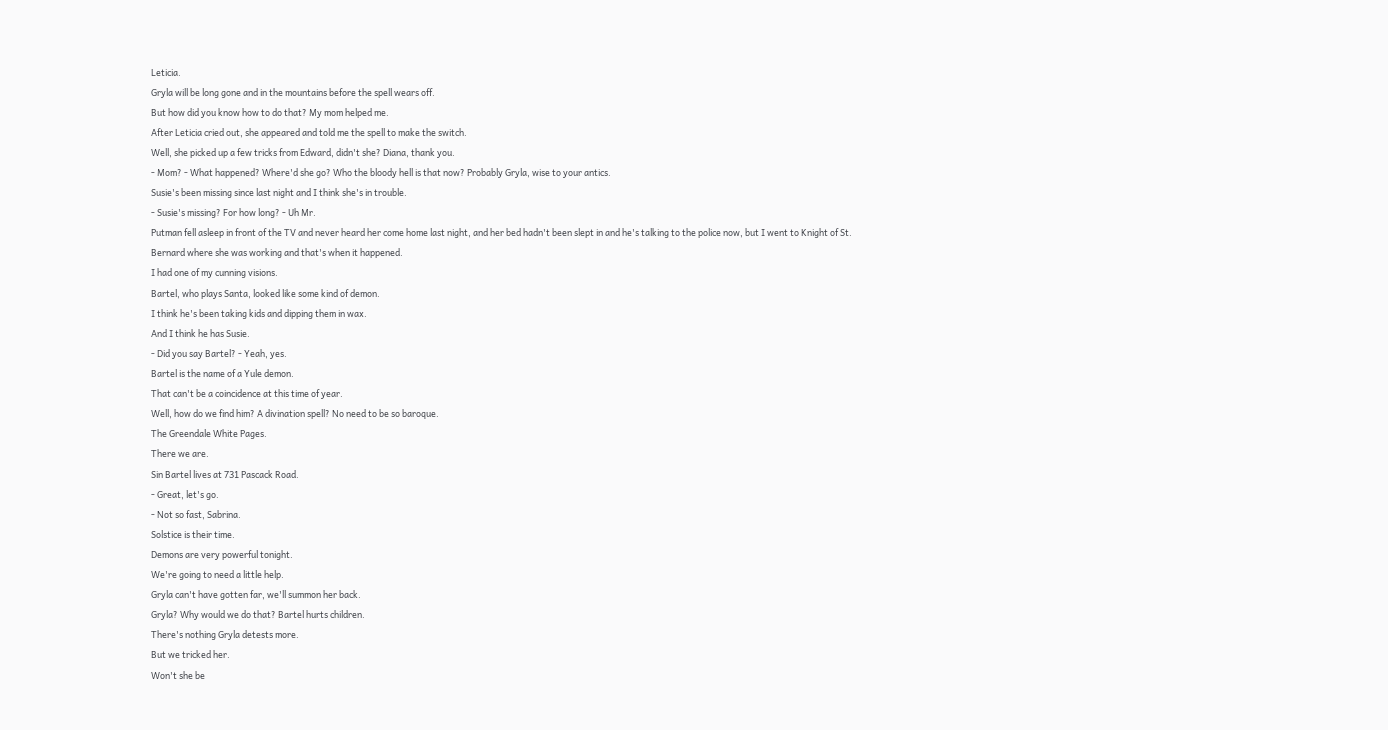Leticia.
Gryla will be long gone and in the mountains before the spell wears off.
But how did you know how to do that? My mom helped me.
After Leticia cried out, she appeared and told me the spell to make the switch.
Well, she picked up a few tricks from Edward, didn't she? Diana, thank you.
- Mom? - What happened? Where'd she go? Who the bloody hell is that now? Probably Gryla, wise to your antics.
Susie's been missing since last night and I think she's in trouble.
- Susie's missing? For how long? - Uh Mr.
Putman fell asleep in front of the TV and never heard her come home last night, and her bed hadn't been slept in and he's talking to the police now, but I went to Knight of St.
Bernard where she was working and that's when it happened.
I had one of my cunning visions.
Bartel, who plays Santa, looked like some kind of demon.
I think he's been taking kids and dipping them in wax.
And I think he has Susie.
- Did you say Bartel? - Yeah, yes.
Bartel is the name of a Yule demon.
That can't be a coincidence at this time of year.
Well, how do we find him? A divination spell? No need to be so baroque.
The Greendale White Pages.
There we are.
Sin Bartel lives at 731 Pascack Road.
- Great, let's go.
- Not so fast, Sabrina.
Solstice is their time.
Demons are very powerful tonight.
We're going to need a little help.
Gryla can't have gotten far, we'll summon her back.
Gryla? Why would we do that? Bartel hurts children.
There's nothing Gryla detests more.
But we tricked her.
Won't she be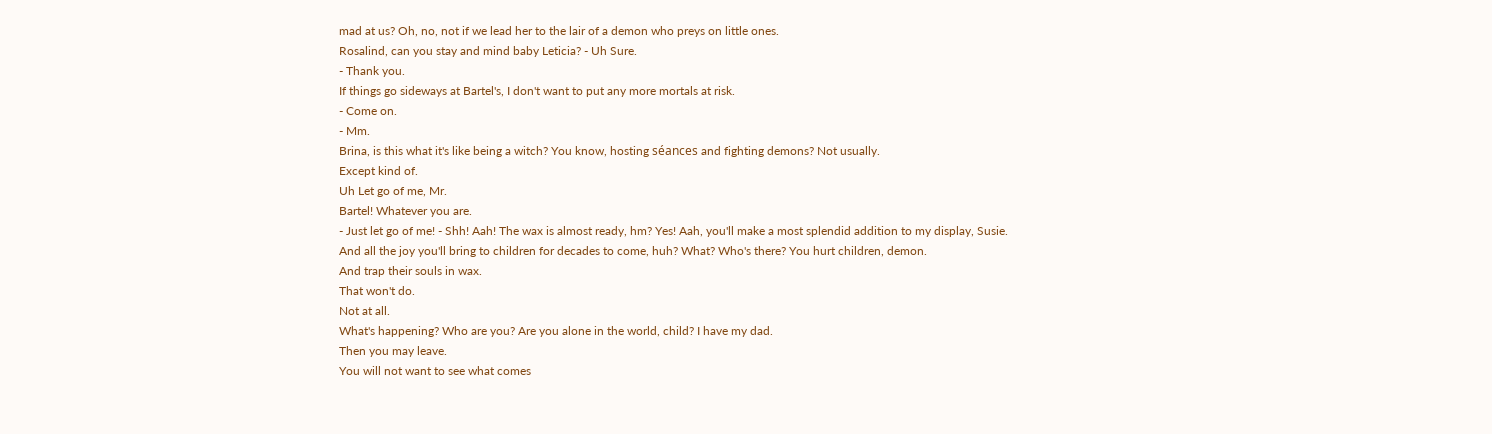mad at us? Oh, no, not if we lead her to the lair of a demon who preys on little ones.
Rosalind, can you stay and mind baby Leticia? - Uh Sure.
- Thank you.
If things go sideways at Bartel's, I don't want to put any more mortals at risk.
- Come on.
- Mm.
Brina, is this what it's like being a witch? You know, hosting séances and fighting demons? Not usually.
Except kind of.
Uh Let go of me, Mr.
Bartel! Whatever you are.
- Just let go of me! - Shh! Aah! The wax is almost ready, hm? Yes! Aah, you'll make a most splendid addition to my display, Susie.
And all the joy you'll bring to children for decades to come, huh? What? Who's there? You hurt children, demon.
And trap their souls in wax.
That won't do.
Not at all.
What's happening? Who are you? Are you alone in the world, child? I have my dad.
Then you may leave.
You will not want to see what comes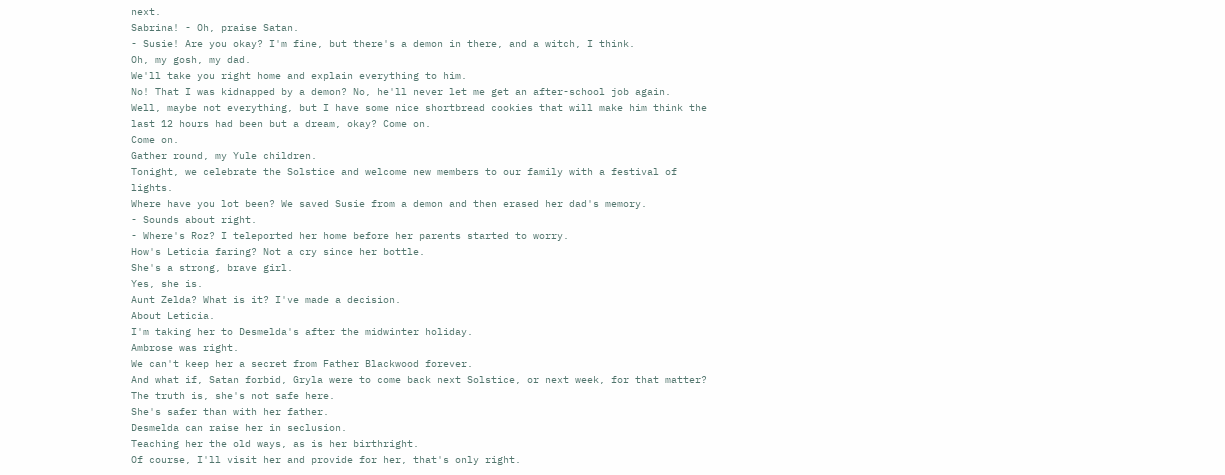next.
Sabrina! - Oh, praise Satan.
- Susie! Are you okay? I'm fine, but there's a demon in there, and a witch, I think.
Oh, my gosh, my dad.
We'll take you right home and explain everything to him.
No! That I was kidnapped by a demon? No, he'll never let me get an after-school job again.
Well, maybe not everything, but I have some nice shortbread cookies that will make him think the last 12 hours had been but a dream, okay? Come on.
Come on.
Gather round, my Yule children.
Tonight, we celebrate the Solstice and welcome new members to our family with a festival of lights.
Where have you lot been? We saved Susie from a demon and then erased her dad's memory.
- Sounds about right.
- Where's Roz? I teleported her home before her parents started to worry.
How's Leticia faring? Not a cry since her bottle.
She's a strong, brave girl.
Yes, she is.
Aunt Zelda? What is it? I've made a decision.
About Leticia.
I'm taking her to Desmelda's after the midwinter holiday.
Ambrose was right.
We can't keep her a secret from Father Blackwood forever.
And what if, Satan forbid, Gryla were to come back next Solstice, or next week, for that matter? The truth is, she's not safe here.
She's safer than with her father.
Desmelda can raise her in seclusion.
Teaching her the old ways, as is her birthright.
Of course, I'll visit her and provide for her, that's only right.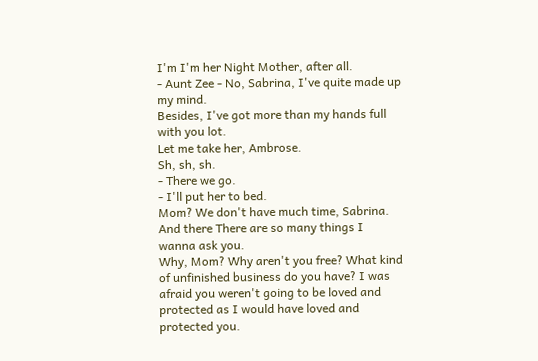I'm I'm her Night Mother, after all.
- Aunt Zee - No, Sabrina, I've quite made up my mind.
Besides, I've got more than my hands full with you lot.
Let me take her, Ambrose.
Sh, sh, sh.
- There we go.
- I'll put her to bed.
Mom? We don't have much time, Sabrina.
And there There are so many things I wanna ask you.
Why, Mom? Why aren't you free? What kind of unfinished business do you have? I was afraid you weren't going to be loved and protected as I would have loved and protected you.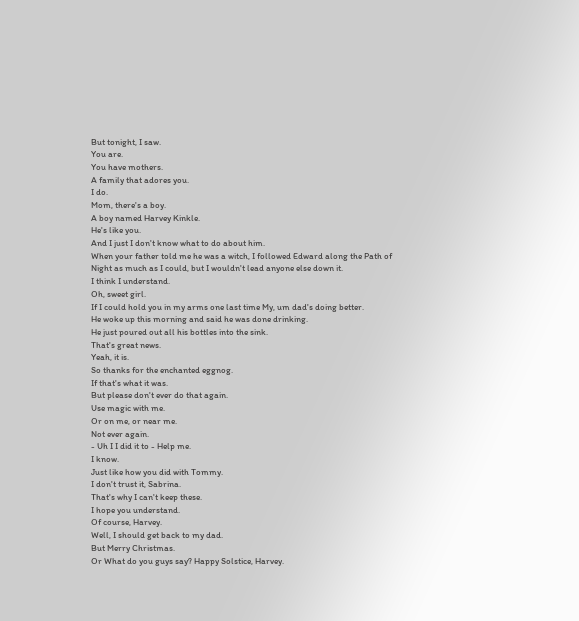But tonight, I saw.
You are.
You have mothers.
A family that adores you.
I do.
Mom, there's a boy.
A boy named Harvey Kinkle.
He's like you.
And I just I don't know what to do about him.
When your father told me he was a witch, I followed Edward along the Path of Night as much as I could, but I wouldn't lead anyone else down it.
I think I understand.
Oh, sweet girl.
If I could hold you in my arms one last time My, um dad's doing better.
He woke up this morning and said he was done drinking.
He just poured out all his bottles into the sink.
That's great news.
Yeah, it is.
So thanks for the enchanted eggnog.
If that's what it was.
But please don't ever do that again.
Use magic with me.
Or on me, or near me.
Not ever again.
- Uh I I did it to - Help me.
I know.
Just like how you did with Tommy.
I don't trust it, Sabrina.
That's why I can't keep these.
I hope you understand.
Of course, Harvey.
Well, I should get back to my dad.
But Merry Christmas.
Or What do you guys say? Happy Solstice, Harvey.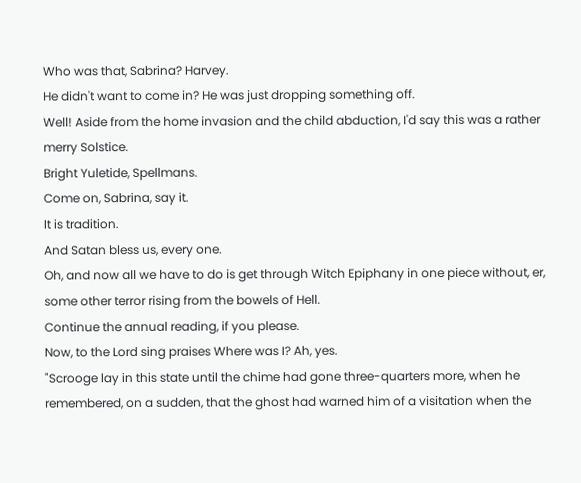Who was that, Sabrina? Harvey.
He didn't want to come in? He was just dropping something off.
Well! Aside from the home invasion and the child abduction, I'd say this was a rather merry Solstice.
Bright Yuletide, Spellmans.
Come on, Sabrina, say it.
It is tradition.
And Satan bless us, every one.
Oh, and now all we have to do is get through Witch Epiphany in one piece without, er, some other terror rising from the bowels of Hell.
Continue the annual reading, if you please.
Now, to the Lord sing praises Where was I? Ah, yes.
"Scrooge lay in this state until the chime had gone three-quarters more, when he remembered, on a sudden, that the ghost had warned him of a visitation when the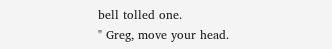bell tolled one.
" Greg, move your head.